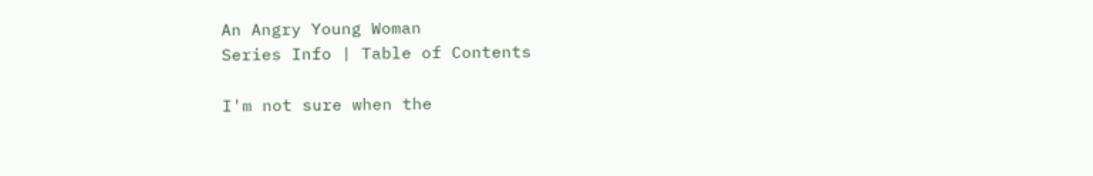An Angry Young Woman
Series Info | Table of Contents

I'm not sure when the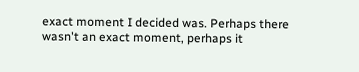exact moment I decided was. Perhaps there wasn't an exact moment, perhaps it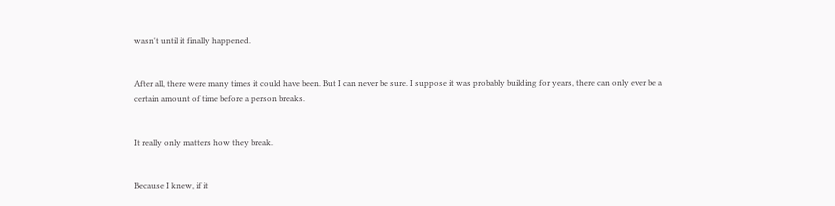wasn't until it finally happened.


After all, there were many times it could have been. But I can never be sure. I suppose it was probably building for years, there can only ever be a certain amount of time before a person breaks.


It really only matters how they break.


Because I knew, if it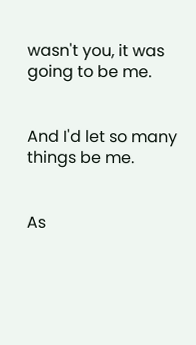wasn't you, it was going to be me.


And I'd let so many things be me.


As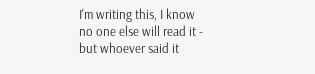I'm writing this, I know no one else will read it - but whoever said it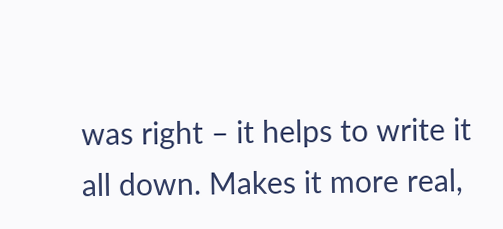was right – it helps to write it all down. Makes it more real,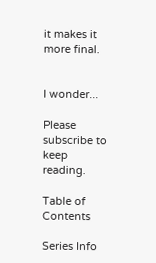it makes it more final.


I wonder...

Please subscribe to keep reading.

Table of Contents

Series Info